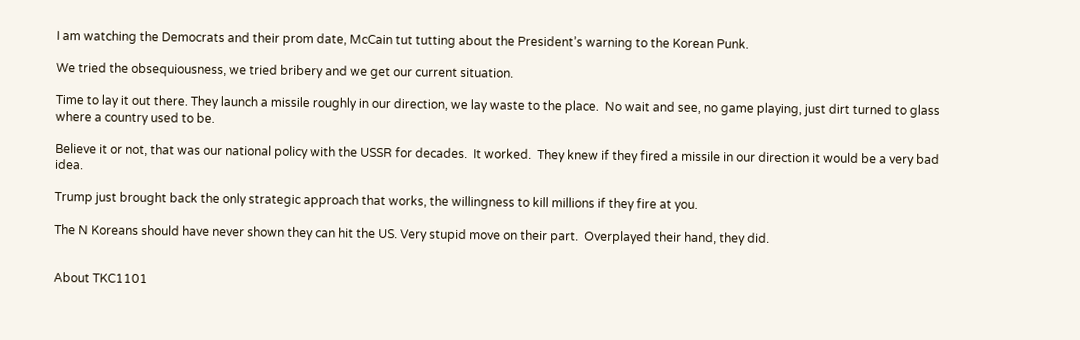I am watching the Democrats and their prom date, McCain tut tutting about the President’s warning to the Korean Punk.

We tried the obsequiousness, we tried bribery and we get our current situation.

Time to lay it out there. They launch a missile roughly in our direction, we lay waste to the place.  No wait and see, no game playing, just dirt turned to glass where a country used to be.

Believe it or not, that was our national policy with the USSR for decades.  It worked.  They knew if they fired a missile in our direction it would be a very bad idea.

Trump just brought back the only strategic approach that works, the willingness to kill millions if they fire at you.

The N Koreans should have never shown they can hit the US. Very stupid move on their part.  Overplayed their hand, they did.


About TKC1101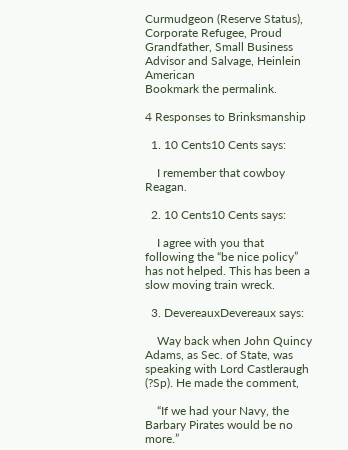Curmudgeon (Reserve Status), Corporate Refugee, Proud Grandfather, Small Business Advisor and Salvage, Heinlein American
Bookmark the permalink.

4 Responses to Brinksmanship

  1. 10 Cents10 Cents says:

    I remember that cowboy Reagan.

  2. 10 Cents10 Cents says:

    I agree with you that following the “be nice policy” has not helped. This has been a slow moving train wreck.

  3. DevereauxDevereaux says:

    Way back when John Quincy Adams, as Sec. of State, was speaking with Lord Castleraugh (?Sp). He made the comment,

    “If we had your Navy, the Barbary Pirates would be no more.”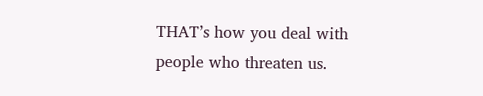THAT’s how you deal with people who threaten us.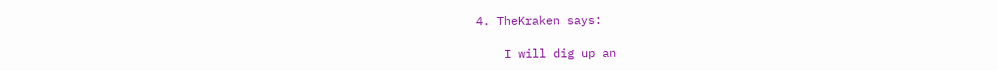4. TheKraken says:

    I will dig up an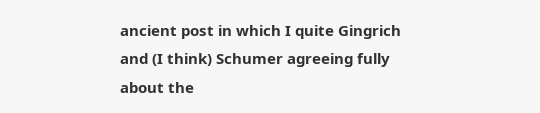ancient post in which I quite Gingrich and (I think) Schumer agreeing fully about the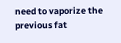need to vaporize the previous fat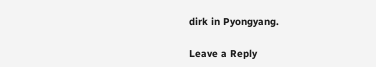dirk in Pyongyang.

Leave a Reply